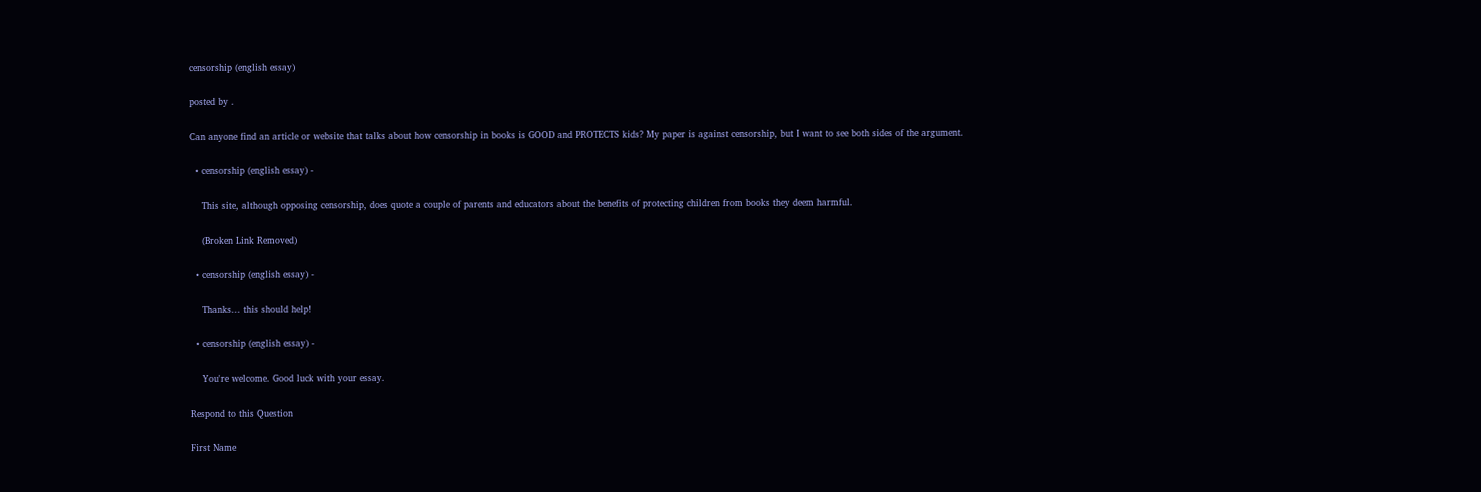censorship (english essay)

posted by .

Can anyone find an article or website that talks about how censorship in books is GOOD and PROTECTS kids? My paper is against censorship, but I want to see both sides of the argument.

  • censorship (english essay) -

    This site, although opposing censorship, does quote a couple of parents and educators about the benefits of protecting children from books they deem harmful.

    (Broken Link Removed)

  • censorship (english essay) -

    Thanks... this should help!

  • censorship (english essay) -

    You're welcome. Good luck with your essay.

Respond to this Question

First Name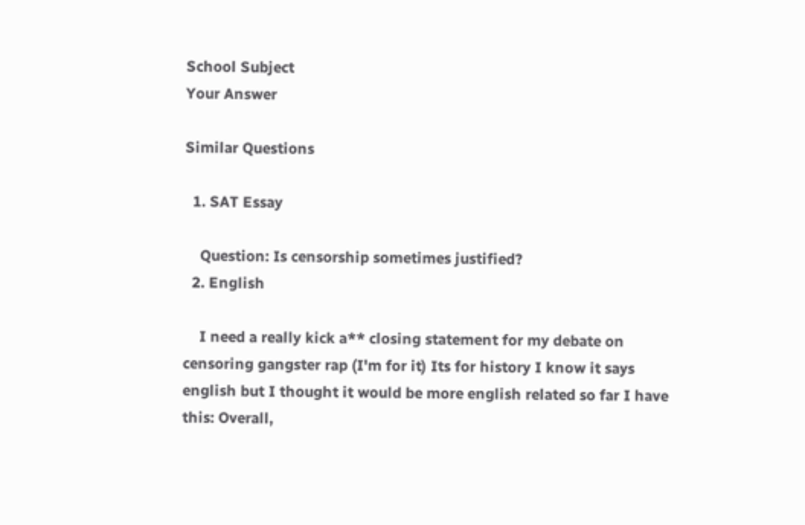School Subject
Your Answer

Similar Questions

  1. SAT Essay

    Question: Is censorship sometimes justified?
  2. English

    I need a really kick a** closing statement for my debate on censoring gangster rap (I'm for it) Its for history I know it says english but I thought it would be more english related so far I have this: Overall,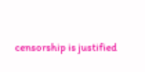censorship is justified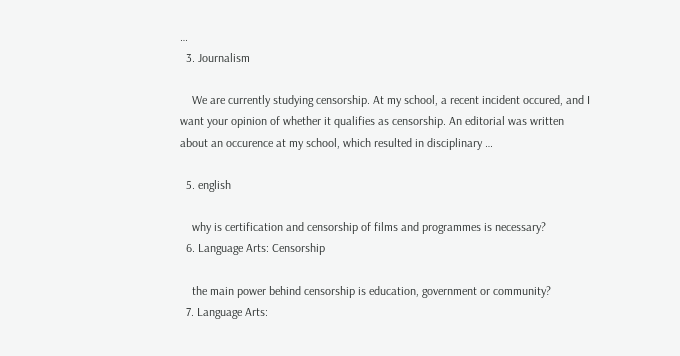…
  3. Journalism

    We are currently studying censorship. At my school, a recent incident occured, and I want your opinion of whether it qualifies as censorship. An editorial was written about an occurence at my school, which resulted in disciplinary …

  5. english

    why is certification and censorship of films and programmes is necessary?
  6. Language Arts: Censorship

    the main power behind censorship is education, government or community?
  7. Language Arts: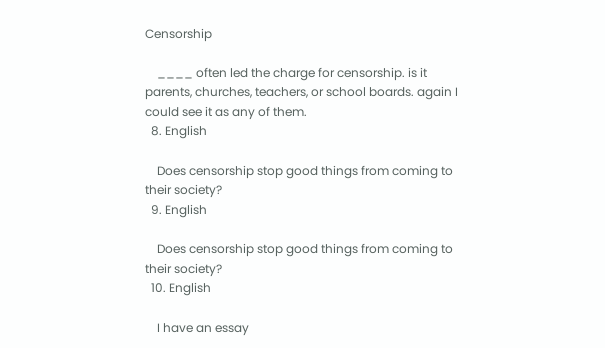Censorship

    ____ often led the charge for censorship. is it parents, churches, teachers, or school boards. again I could see it as any of them.
  8. English

    Does censorship stop good things from coming to their society?
  9. English

    Does censorship stop good things from coming to their society?
  10. English

    I have an essay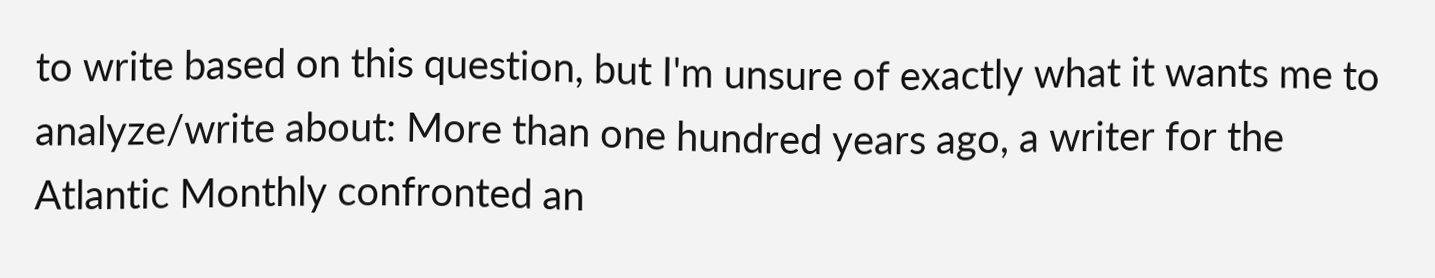to write based on this question, but I'm unsure of exactly what it wants me to analyze/write about: More than one hundred years ago, a writer for the Atlantic Monthly confronted an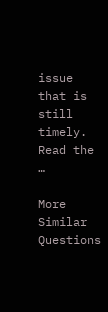issue that is still timely. Read the …

More Similar Questions